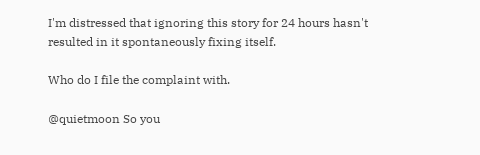I'm distressed that ignoring this story for 24 hours hasn't resulted in it spontaneously fixing itself.

Who do I file the complaint with.

@quietmoon So you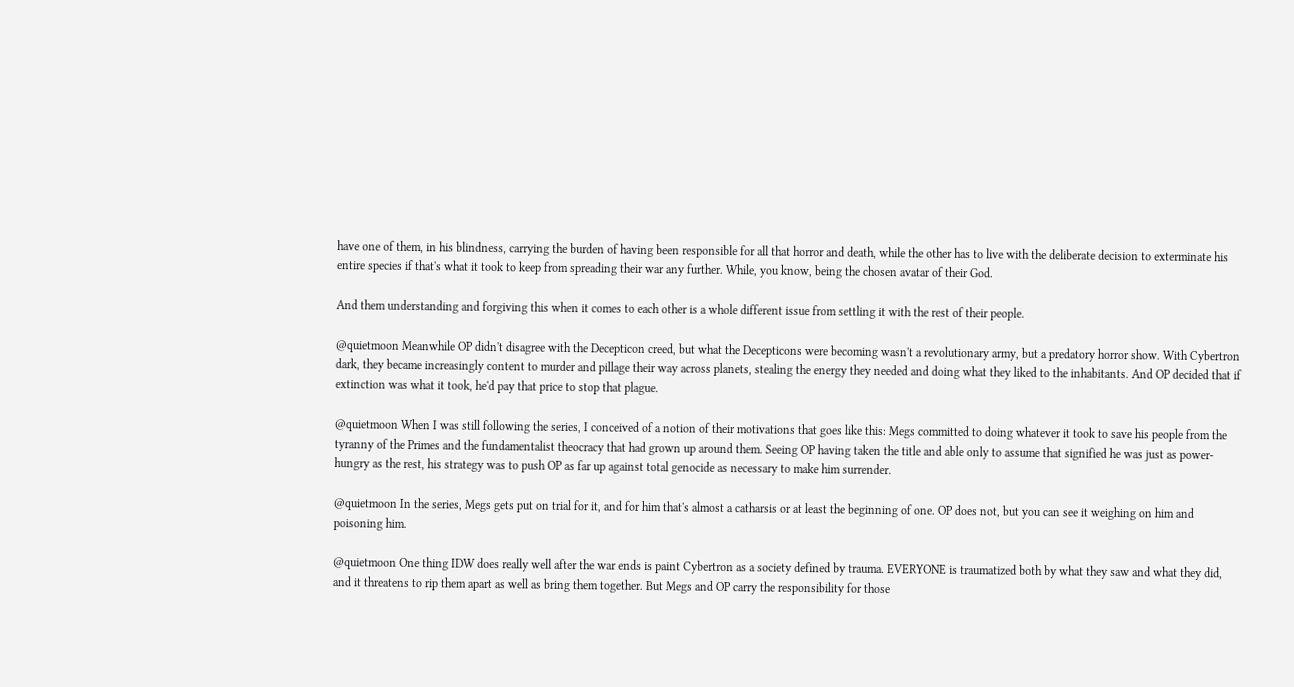have one of them, in his blindness, carrying the burden of having been responsible for all that horror and death, while the other has to live with the deliberate decision to exterminate his entire species if that's what it took to keep from spreading their war any further. While, you know, being the chosen avatar of their God.

And them understanding and forgiving this when it comes to each other is a whole different issue from settling it with the rest of their people.

@quietmoon Meanwhile OP didn't disagree with the Decepticon creed, but what the Decepticons were becoming wasn't a revolutionary army, but a predatory horror show. With Cybertron dark, they became increasingly content to murder and pillage their way across planets, stealing the energy they needed and doing what they liked to the inhabitants. And OP decided that if extinction was what it took, he'd pay that price to stop that plague.

@quietmoon When I was still following the series, I conceived of a notion of their motivations that goes like this: Megs committed to doing whatever it took to save his people from the tyranny of the Primes and the fundamentalist theocracy that had grown up around them. Seeing OP having taken the title and able only to assume that signified he was just as power-hungry as the rest, his strategy was to push OP as far up against total genocide as necessary to make him surrender.

@quietmoon In the series, Megs gets put on trial for it, and for him that's almost a catharsis or at least the beginning of one. OP does not, but you can see it weighing on him and poisoning him.

@quietmoon One thing IDW does really well after the war ends is paint Cybertron as a society defined by trauma. EVERYONE is traumatized both by what they saw and what they did, and it threatens to rip them apart as well as bring them together. But Megs and OP carry the responsibility for those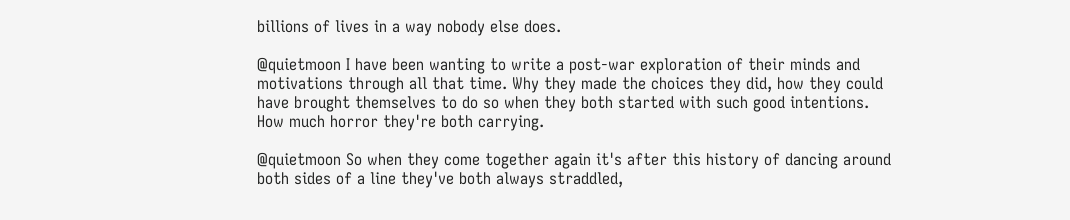billions of lives in a way nobody else does.

@quietmoon I have been wanting to write a post-war exploration of their minds and motivations through all that time. Why they made the choices they did, how they could have brought themselves to do so when they both started with such good intentions. How much horror they're both carrying.

@quietmoon So when they come together again it's after this history of dancing around both sides of a line they've both always straddled,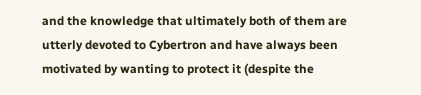and the knowledge that ultimately both of them are utterly devoted to Cybertron and have always been motivated by wanting to protect it (despite the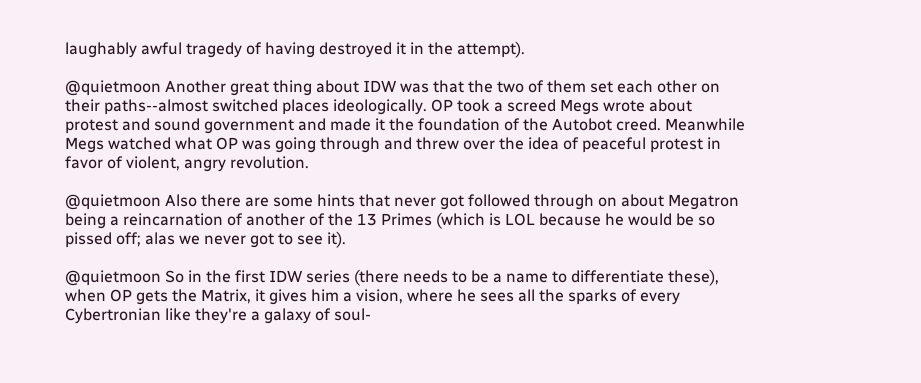laughably awful tragedy of having destroyed it in the attempt).

@quietmoon Another great thing about IDW was that the two of them set each other on their paths--almost switched places ideologically. OP took a screed Megs wrote about protest and sound government and made it the foundation of the Autobot creed. Meanwhile Megs watched what OP was going through and threw over the idea of peaceful protest in favor of violent, angry revolution.

@quietmoon Also there are some hints that never got followed through on about Megatron being a reincarnation of another of the 13 Primes (which is LOL because he would be so pissed off; alas we never got to see it).

@quietmoon So in the first IDW series (there needs to be a name to differentiate these), when OP gets the Matrix, it gives him a vision, where he sees all the sparks of every Cybertronian like they're a galaxy of soul-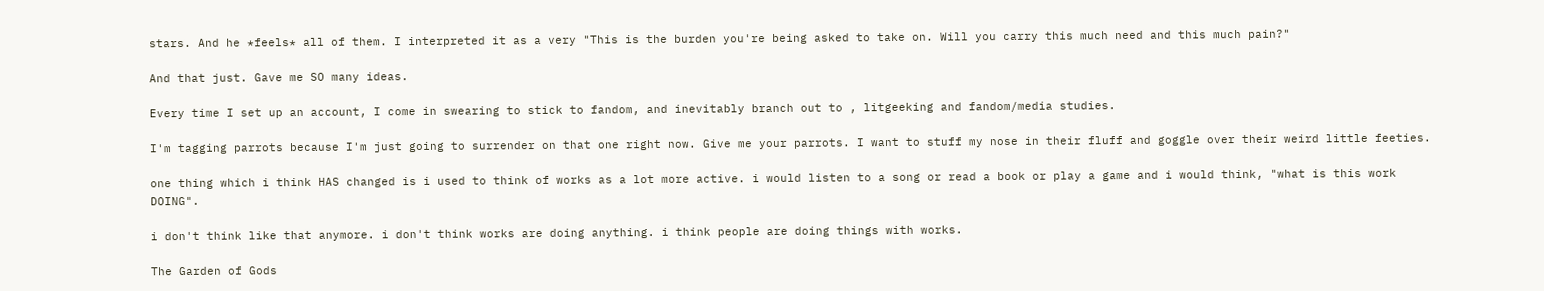stars. And he *feels* all of them. I interpreted it as a very "This is the burden you're being asked to take on. Will you carry this much need and this much pain?"

And that just. Gave me SO many ideas.

Every time I set up an account, I come in swearing to stick to fandom, and inevitably branch out to , litgeeking and fandom/media studies.

I'm tagging parrots because I'm just going to surrender on that one right now. Give me your parrots. I want to stuff my nose in their fluff and goggle over their weird little feeties.

one thing which i think HAS changed is i used to think of works as a lot more active. i would listen to a song or read a book or play a game and i would think, "what is this work DOING".

i don't think like that anymore. i don't think works are doing anything. i think people are doing things with works.

The Garden of Gods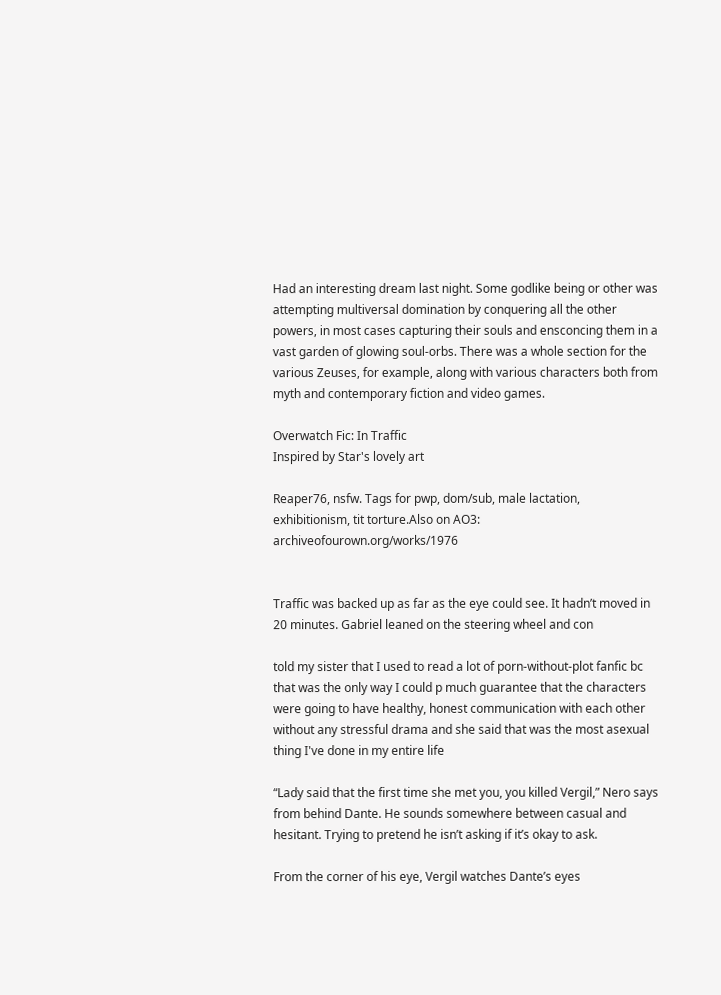Had an interesting dream last night. Some godlike being or other was attempting multiversal domination by conquering all the other powers, in most cases capturing their souls and ensconcing them in a vast garden of glowing soul-orbs. There was a whole section for the various Zeuses, for example, along with various characters both from myth and contemporary fiction and video games.

Overwatch Fic: In Traffic
Inspired by Star's lovely art

Reaper76, nsfw. Tags for pwp, dom/sub, male lactation, exhibitionism, tit torture.Also on AO3: archiveofourown.org/works/1976


Traffic was backed up as far as the eye could see. It hadn’t moved in 20 minutes. Gabriel leaned on the steering wheel and con

told my sister that I used to read a lot of porn-without-plot fanfic bc that was the only way I could p much guarantee that the characters were going to have healthy, honest communication with each other without any stressful drama and she said that was the most asexual thing I've done in my entire life

“Lady said that the first time she met you, you killed Vergil,” Nero says from behind Dante. He sounds somewhere between casual and hesitant. Trying to pretend he isn’t asking if it’s okay to ask.

From the corner of his eye, Vergil watches Dante’s eyes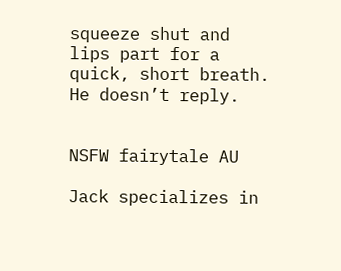squeeze shut and lips part for a quick, short breath. He doesn’t reply.


NSFW fairytale AU

Jack specializes in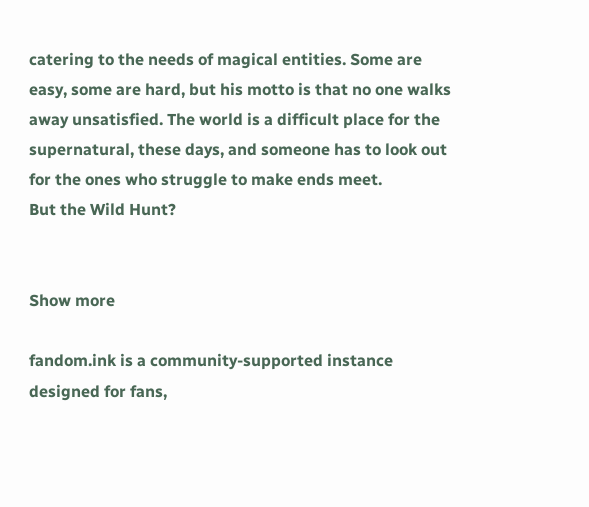catering to the needs of magical entities. Some are easy, some are hard, but his motto is that no one walks away unsatisfied. The world is a difficult place for the supernatural, these days, and someone has to look out for the ones who struggle to make ends meet.
But the Wild Hunt?


Show more

fandom.ink is a community-supported instance designed for fans,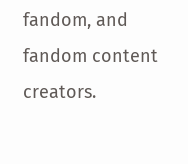fandom, and fandom content creators.